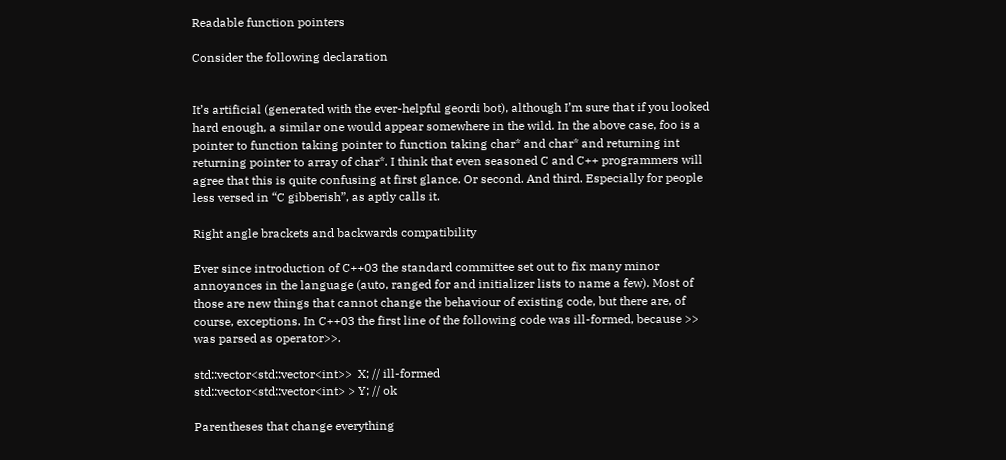Readable function pointers

Consider the following declaration


It’s artificial (generated with the ever-helpful geordi bot), although I’m sure that if you looked hard enough, a similar one would appear somewhere in the wild. In the above case, foo is a pointer to function taking pointer to function taking char* and char* and returning int returning pointer to array of char*. I think that even seasoned C and C++ programmers will agree that this is quite confusing at first glance. Or second. And third. Especially for people less versed in “C gibberish”, as aptly calls it.

Right angle brackets and backwards compatibility

Ever since introduction of C++03 the standard committee set out to fix many minor annoyances in the language (auto, ranged for and initializer lists to name a few). Most of those are new things that cannot change the behaviour of existing code, but there are, of course, exceptions. In C++03 the first line of the following code was ill-formed, because >> was parsed as operator>>.

std::vector<std::vector<int>>  X; // ill-formed
std::vector<std::vector<int> > Y; // ok

Parentheses that change everything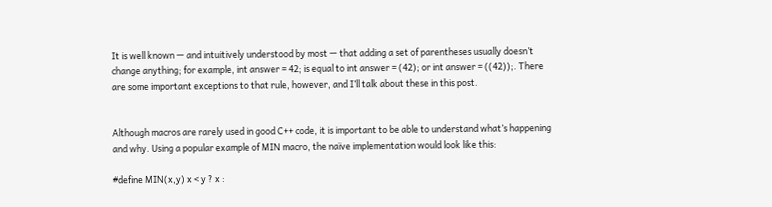It is well known — and intuitively understood by most — that adding a set of parentheses usually doesn’t change anything; for example, int answer = 42; is equal to int answer = (42); or int answer = ((42));. There are some important exceptions to that rule, however, and I’ll talk about these in this post.


Although macros are rarely used in good C++ code, it is important to be able to understand what’s happening and why. Using a popular example of MIN macro, the naïve implementation would look like this:

#define MIN(x,y) x < y ? x :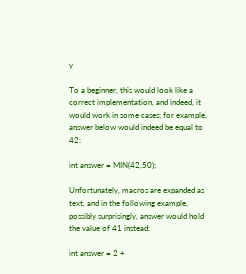y

To a beginner, this would look like a correct implementation, and indeed, it would work in some cases; for example, answer below would indeed be equal to 42:

int answer = MIN(42,50);

Unfortunately, macros are expanded as text, and in the following example, possibly surprisingly, answer would hold the value of 41 instead:

int answer = 2 +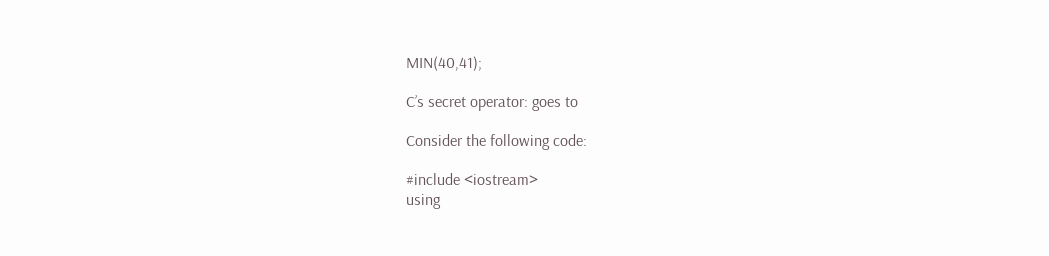MIN(40,41);

C’s secret operator: goes to

Consider the following code:

#include <iostream>
using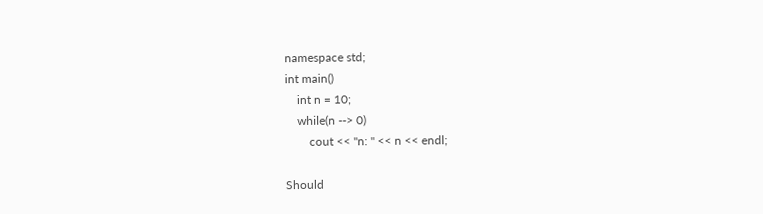namespace std;
int main()
    int n = 10;
    while(n --> 0)
        cout << "n: " << n << endl;

Should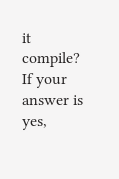it compile? If your answer is yes,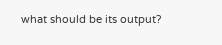what should be its output?